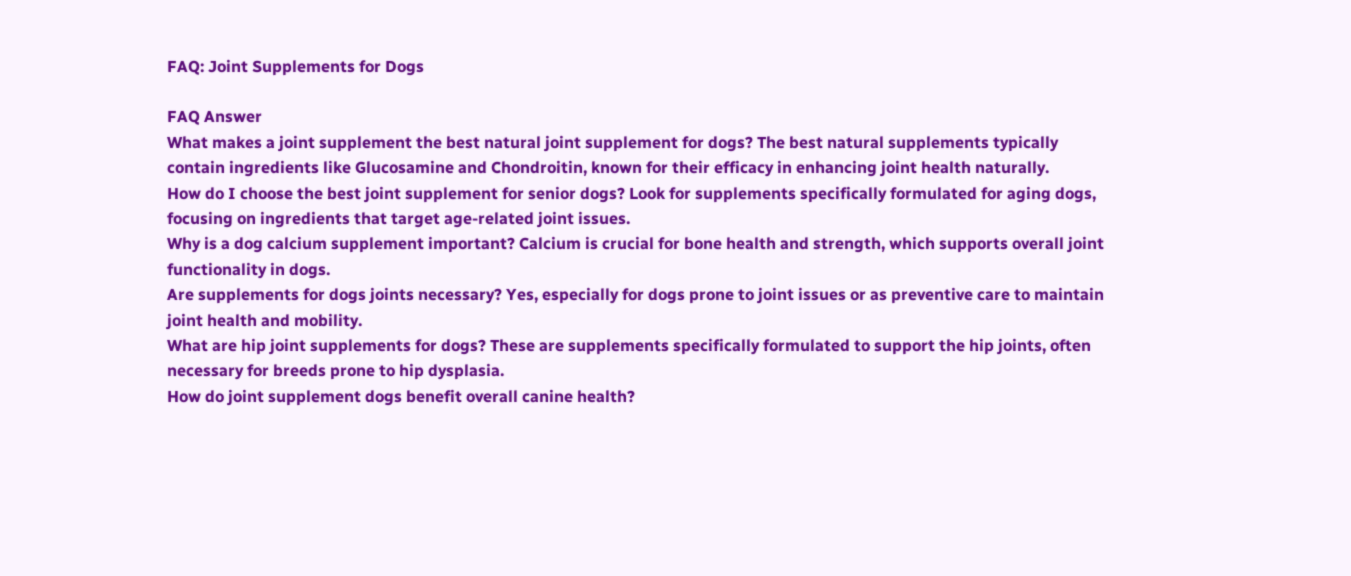FAQ: Joint Supplements for Dogs

FAQ Answer
What makes a joint supplement the best natural joint supplement for dogs? The best natural supplements typically contain ingredients like Glucosamine and Chondroitin, known for their efficacy in enhancing joint health naturally.
How do I choose the best joint supplement for senior dogs? Look for supplements specifically formulated for aging dogs, focusing on ingredients that target age-related joint issues.
Why is a dog calcium supplement important? Calcium is crucial for bone health and strength, which supports overall joint functionality in dogs.
Are supplements for dogs joints necessary? Yes, especially for dogs prone to joint issues or as preventive care to maintain joint health and mobility.
What are hip joint supplements for dogs? These are supplements specifically formulated to support the hip joints, often necessary for breeds prone to hip dysplasia.
How do joint supplement dogs benefit overall canine health?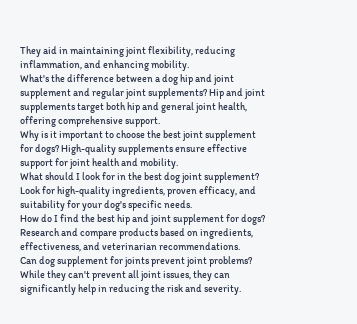They aid in maintaining joint flexibility, reducing inflammation, and enhancing mobility.
What's the difference between a dog hip and joint supplement and regular joint supplements? Hip and joint supplements target both hip and general joint health, offering comprehensive support.
Why is it important to choose the best joint supplement for dogs? High-quality supplements ensure effective support for joint health and mobility.
What should I look for in the best dog joint supplement? Look for high-quality ingredients, proven efficacy, and suitability for your dog's specific needs.
How do I find the best hip and joint supplement for dogs? Research and compare products based on ingredients, effectiveness, and veterinarian recommendations.
Can dog supplement for joints prevent joint problems? While they can't prevent all joint issues, they can significantly help in reducing the risk and severity.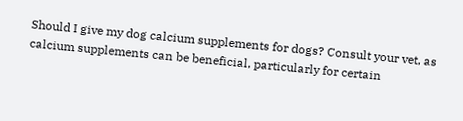Should I give my dog calcium supplements for dogs? Consult your vet, as calcium supplements can be beneficial, particularly for certain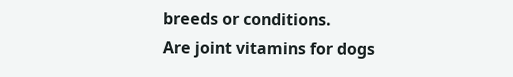breeds or conditions.
Are joint vitamins for dogs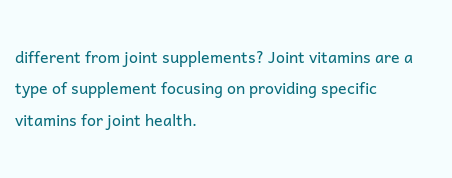different from joint supplements? Joint vitamins are a type of supplement focusing on providing specific vitamins for joint health.